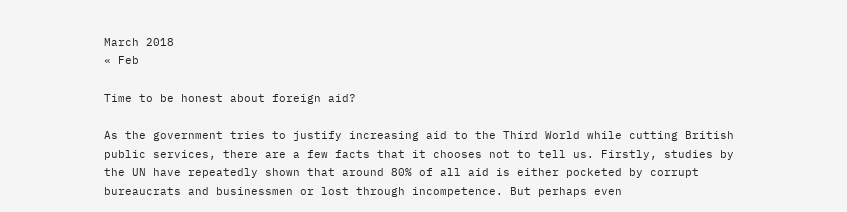March 2018
« Feb

Time to be honest about foreign aid?

As the government tries to justify increasing aid to the Third World while cutting British public services, there are a few facts that it chooses not to tell us. Firstly, studies by the UN have repeatedly shown that around 80% of all aid is either pocketed by corrupt bureaucrats and businessmen or lost through incompetence. But perhaps even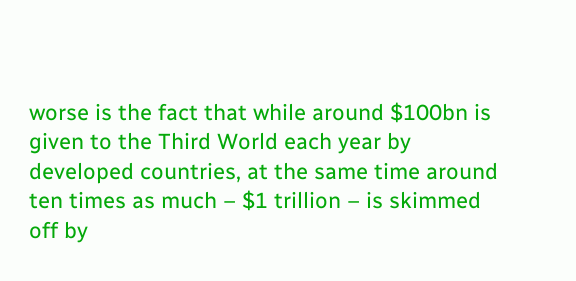worse is the fact that while around $100bn is given to the Third World each year by developed countries, at the same time around ten times as much – $1 trillion – is skimmed off by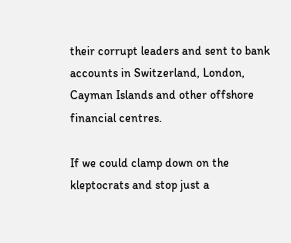their corrupt leaders and sent to bank accounts in Switzerland, London, Cayman Islands and other offshore financial centres.

If we could clamp down on the kleptocrats and stop just a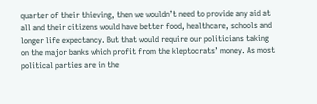quarter of their thieving, then we wouldn’t need to provide any aid at all and their citizens would have better food, healthcare, schools and longer life expectancy. But that would require our politicians taking on the major banks which profit from the kleptocrats’ money. As most political parties are in the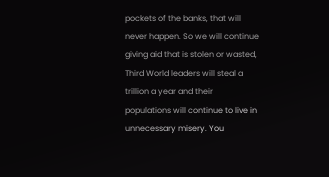pockets of the banks, that will never happen. So we will continue giving aid that is stolen or wasted, Third World leaders will steal a trillion a year and their populations will continue to live in unnecessary misery. You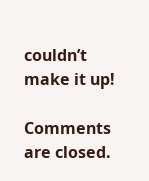couldn’t make it up!

Comments are closed.